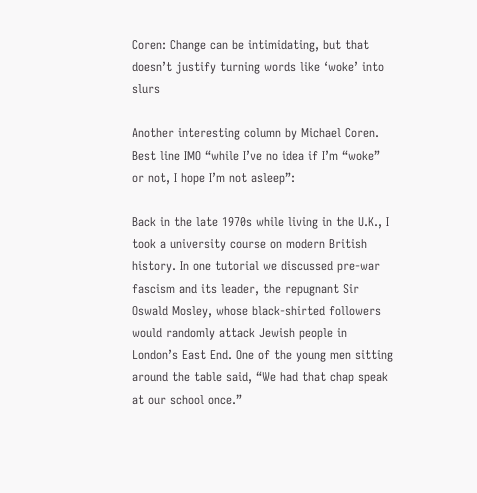Coren: Change can be intimidating, but that doesn’t justify turning words like ‘woke’ into slurs

Another interesting column by Michael Coren. Best line IMO “while I’ve no idea if I’m “woke” or not, I hope I’m not asleep”:

Back in the late 1970s while living in the U.K., I took a university course on modern British history. In one tutorial we discussed pre-war fascism and its leader, the repugnant Sir Oswald Mosley, whose black-shirted followers would randomly attack Jewish people in London’s East End. One of the young men sitting around the table said, “We had that chap speak at our school once.”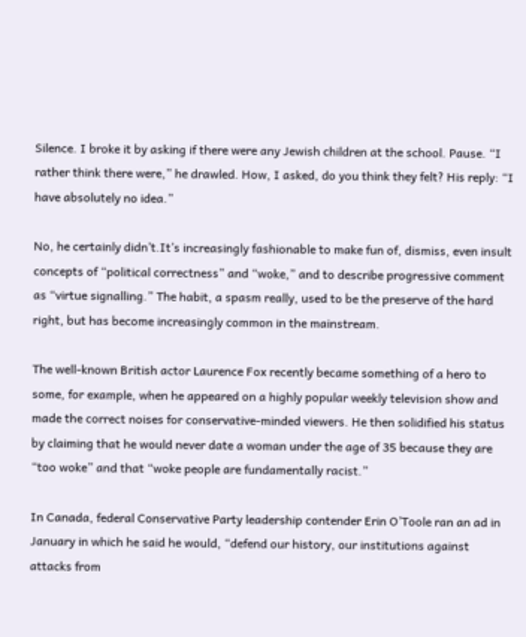Silence. I broke it by asking if there were any Jewish children at the school. Pause. “I rather think there were,” he drawled. How, I asked, do you think they felt? His reply: “I have absolutely no idea.”

No, he certainly didn’t.It’s increasingly fashionable to make fun of, dismiss, even insult concepts of “political correctness” and “woke,” and to describe progressive comment as “virtue signalling.” The habit, a spasm really, used to be the preserve of the hard right, but has become increasingly common in the mainstream.

The well-known British actor Laurence Fox recently became something of a hero to some, for example, when he appeared on a highly popular weekly television show and made the correct noises for conservative-minded viewers. He then solidified his status by claiming that he would never date a woman under the age of 35 because they are “too woke” and that “woke people are fundamentally racist.”

In Canada, federal Conservative Party leadership contender Erin O’Toole ran an ad in January in which he said he would, “defend our history, our institutions against attacks from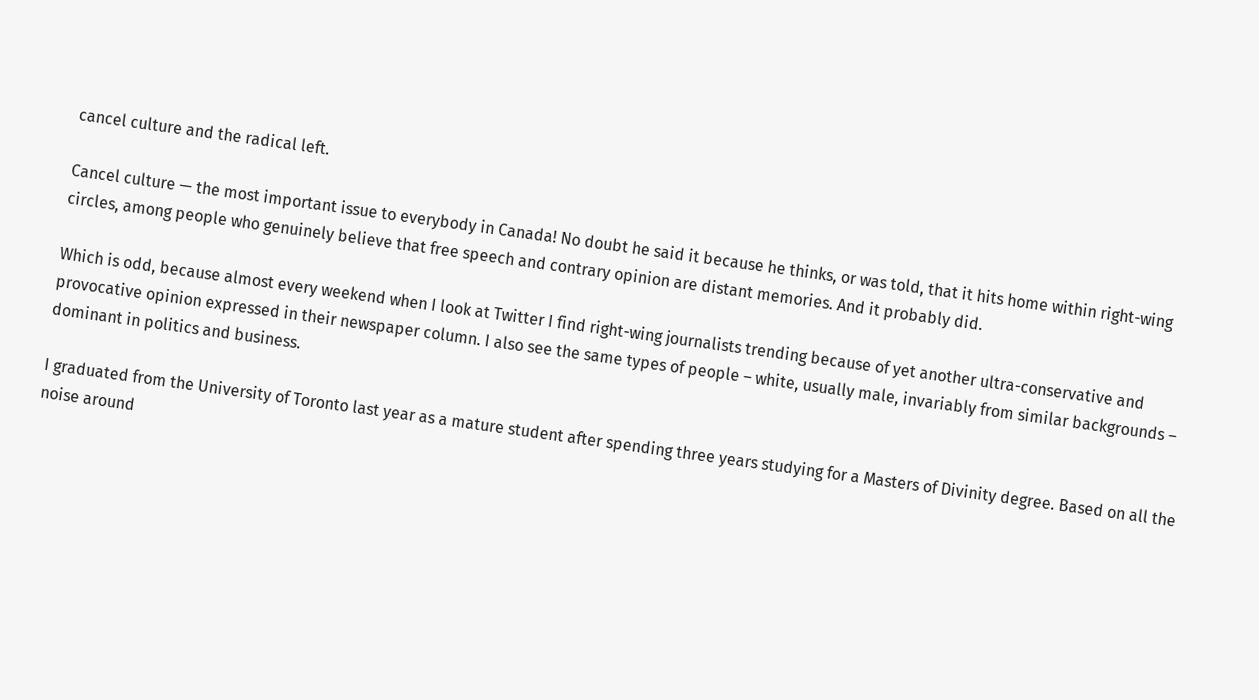cancel culture and the radical left.

Cancel culture — the most important issue to everybody in Canada! No doubt he said it because he thinks, or was told, that it hits home within right-wing circles, among people who genuinely believe that free speech and contrary opinion are distant memories. And it probably did.

Which is odd, because almost every weekend when I look at Twitter I find right-wing journalists trending because of yet another ultra-conservative and provocative opinion expressed in their newspaper column. I also see the same types of people – white, usually male, invariably from similar backgrounds – dominant in politics and business.

I graduated from the University of Toronto last year as a mature student after spending three years studying for a Masters of Divinity degree. Based on all the noise around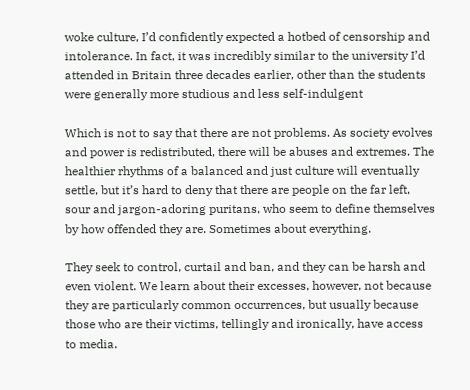woke culture, I’d confidently expected a hotbed of censorship and intolerance. In fact, it was incredibly similar to the university I’d attended in Britain three decades earlier, other than the students were generally more studious and less self-indulgent

Which is not to say that there are not problems. As society evolves and power is redistributed, there will be abuses and extremes. The healthier rhythms of a balanced and just culture will eventually settle, but it’s hard to deny that there are people on the far left, sour and jargon-adoring puritans, who seem to define themselves by how offended they are. Sometimes about everything.

They seek to control, curtail and ban, and they can be harsh and even violent. We learn about their excesses, however, not because they are particularly common occurrences, but usually because those who are their victims, tellingly and ironically, have access to media.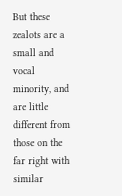But these zealots are a small and vocal minority, and are little different from those on the far right with similar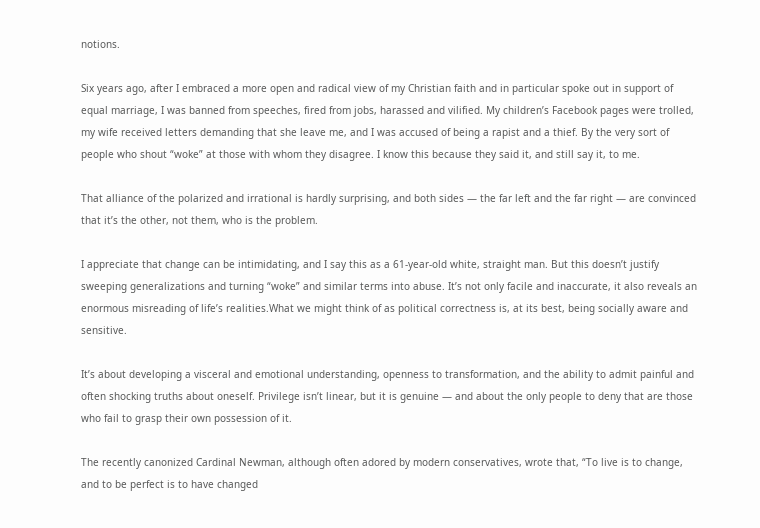notions.

Six years ago, after I embraced a more open and radical view of my Christian faith and in particular spoke out in support of equal marriage, I was banned from speeches, fired from jobs, harassed and vilified. My children’s Facebook pages were trolled, my wife received letters demanding that she leave me, and I was accused of being a rapist and a thief. By the very sort of people who shout “woke” at those with whom they disagree. I know this because they said it, and still say it, to me.

That alliance of the polarized and irrational is hardly surprising, and both sides — the far left and the far right — are convinced that it’s the other, not them, who is the problem.

I appreciate that change can be intimidating, and I say this as a 61-year-old white, straight man. But this doesn’t justify sweeping generalizations and turning “woke” and similar terms into abuse. It’s not only facile and inaccurate, it also reveals an enormous misreading of life’s realities.What we might think of as political correctness is, at its best, being socially aware and sensitive.

It’s about developing a visceral and emotional understanding, openness to transformation, and the ability to admit painful and often shocking truths about oneself. Privilege isn’t linear, but it is genuine — and about the only people to deny that are those who fail to grasp their own possession of it.

The recently canonized Cardinal Newman, although often adored by modern conservatives, wrote that, “To live is to change, and to be perfect is to have changed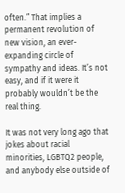often.” That implies a permanent revolution of new vision, an ever-expanding circle of sympathy and ideas. It’s not easy, and if it were it probably wouldn’t be the real thing.

It was not very long ago that jokes about racial minorities, LGBTQ2 people, and anybody else outside of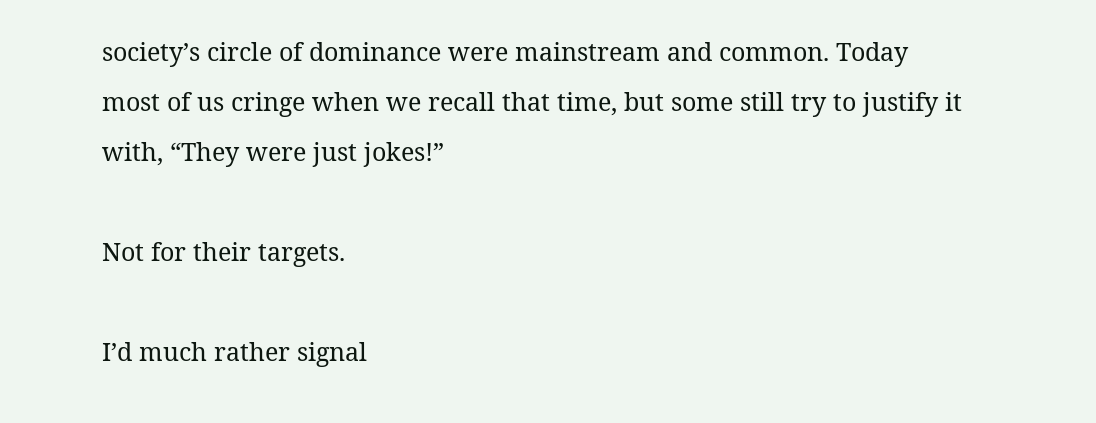society’s circle of dominance were mainstream and common. Today most of us cringe when we recall that time, but some still try to justify it with, “They were just jokes!”

Not for their targets.

I’d much rather signal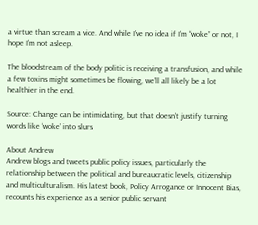a virtue than scream a vice. And while I’ve no idea if I’m “woke” or not, I hope I’m not asleep.

The bloodstream of the body politic is receiving a transfusion, and while a few toxins might sometimes be flowing, we’ll all likely be a lot healthier in the end.

Source: Change can be intimidating, but that doesn’t justify turning words like ‘woke’ into slurs

About Andrew
Andrew blogs and tweets public policy issues, particularly the relationship between the political and bureaucratic levels, citizenship and multiculturalism. His latest book, Policy Arrogance or Innocent Bias, recounts his experience as a senior public servant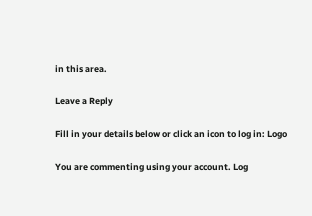in this area.

Leave a Reply

Fill in your details below or click an icon to log in: Logo

You are commenting using your account. Log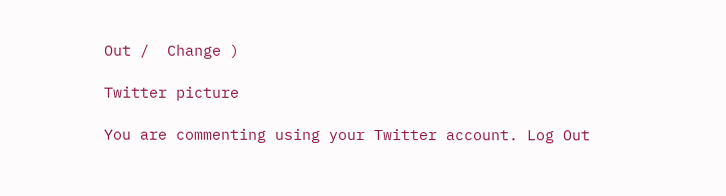Out /  Change )

Twitter picture

You are commenting using your Twitter account. Log Out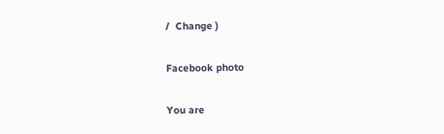/  Change )

Facebook photo

You are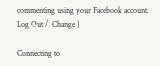commenting using your Facebook account. Log Out /  Change )

Connecting to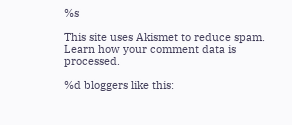%s

This site uses Akismet to reduce spam. Learn how your comment data is processed.

%d bloggers like this: